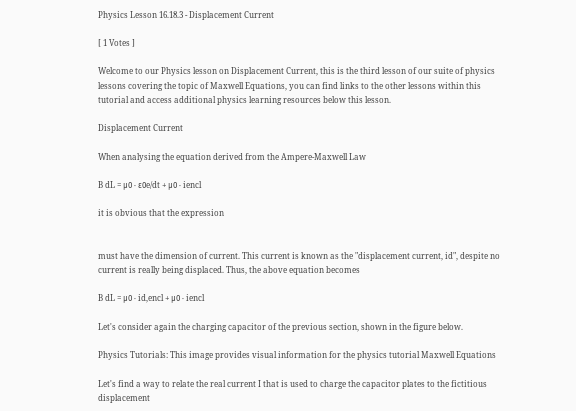Physics Lesson 16.18.3 - Displacement Current

[ 1 Votes ]

Welcome to our Physics lesson on Displacement Current, this is the third lesson of our suite of physics lessons covering the topic of Maxwell Equations, you can find links to the other lessons within this tutorial and access additional physics learning resources below this lesson.

Displacement Current

When analysing the equation derived from the Ampere-Maxwell Law

B dL = μ0 ∙ ε0e/dt + μ0 ∙ iencl

it is obvious that the expression


must have the dimension of current. This current is known as the "displacement current, id", despite no current is really being displaced. Thus, the above equation becomes

B dL = μ0 ∙ id,encl + μ0 ∙ iencl

Let's consider again the charging capacitor of the previous section, shown in the figure below.

Physics Tutorials: This image provides visual information for the physics tutorial Maxwell Equations

Let's find a way to relate the real current I that is used to charge the capacitor plates to the fictitious displacement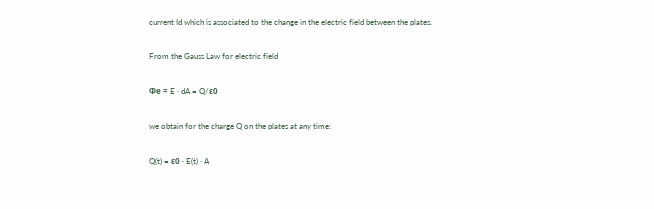current Id which is associated to the change in the electric field between the plates.

From the Gauss Law for electric field

Φe = E ∙ dA = Q/ε0

we obtain for the charge Q on the plates at any time:

Q(t) = ε0 ∙ E(t) ∙ A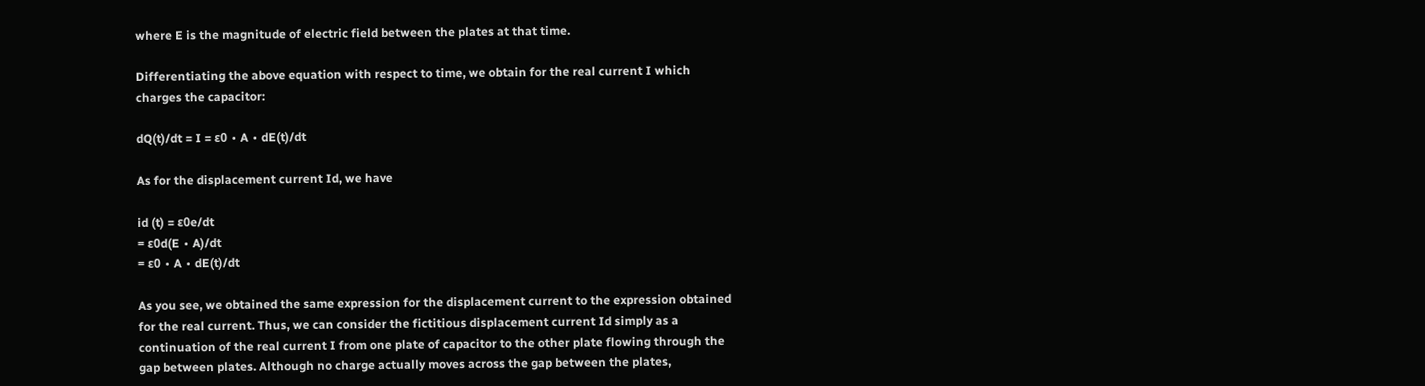where E is the magnitude of electric field between the plates at that time.

Differentiating the above equation with respect to time, we obtain for the real current I which charges the capacitor:

dQ(t)/dt = I = ε0 ∙ A ∙ dE(t)/dt

As for the displacement current Id, we have

id (t) = ε0e/dt
= ε0d(E ∙ A)/dt
= ε0 ∙ A ∙ dE(t)/dt

As you see, we obtained the same expression for the displacement current to the expression obtained for the real current. Thus, we can consider the fictitious displacement current Id simply as a continuation of the real current I from one plate of capacitor to the other plate flowing through the gap between plates. Although no charge actually moves across the gap between the plates,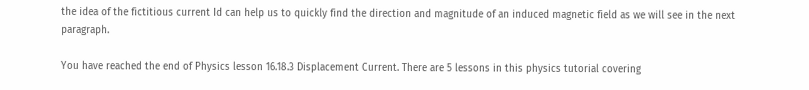the idea of the fictitious current Id can help us to quickly find the direction and magnitude of an induced magnetic field as we will see in the next paragraph.

You have reached the end of Physics lesson 16.18.3 Displacement Current. There are 5 lessons in this physics tutorial covering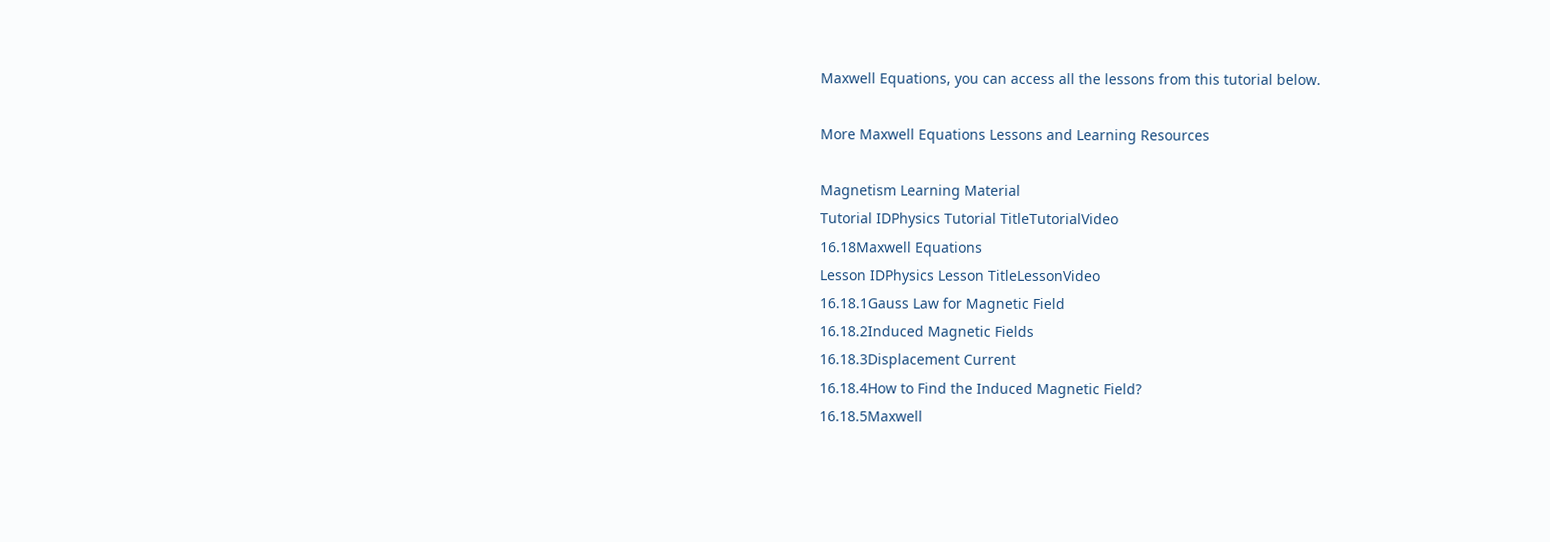Maxwell Equations, you can access all the lessons from this tutorial below.

More Maxwell Equations Lessons and Learning Resources

Magnetism Learning Material
Tutorial IDPhysics Tutorial TitleTutorialVideo
16.18Maxwell Equations
Lesson IDPhysics Lesson TitleLessonVideo
16.18.1Gauss Law for Magnetic Field
16.18.2Induced Magnetic Fields
16.18.3Displacement Current
16.18.4How to Find the Induced Magnetic Field?
16.18.5Maxwell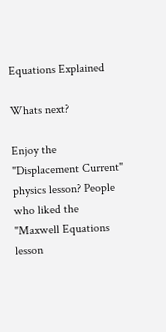Equations Explained

Whats next?

Enjoy the "Displacement Current" physics lesson? People who liked the "Maxwell Equations lesson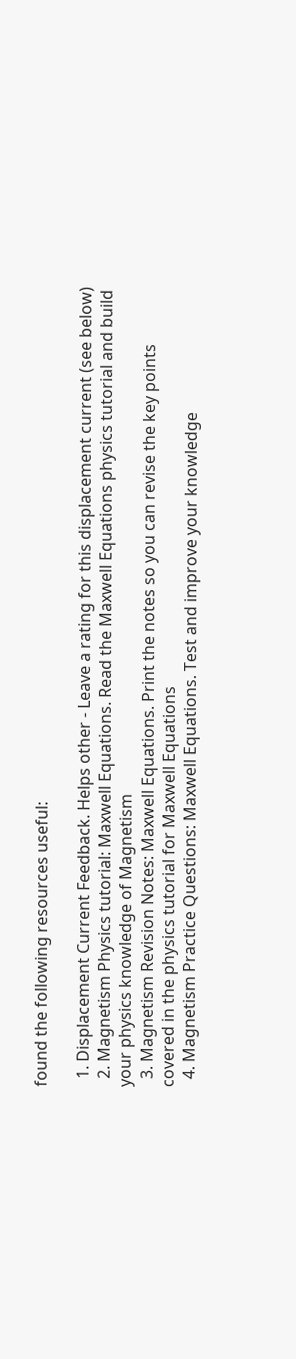found the following resources useful:

  1. Displacement Current Feedback. Helps other - Leave a rating for this displacement current (see below)
  2. Magnetism Physics tutorial: Maxwell Equations. Read the Maxwell Equations physics tutorial and build your physics knowledge of Magnetism
  3. Magnetism Revision Notes: Maxwell Equations. Print the notes so you can revise the key points covered in the physics tutorial for Maxwell Equations
  4. Magnetism Practice Questions: Maxwell Equations. Test and improve your knowledge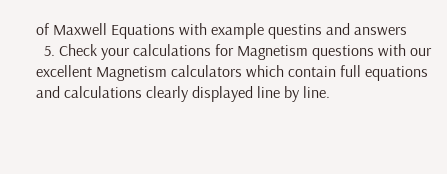of Maxwell Equations with example questins and answers
  5. Check your calculations for Magnetism questions with our excellent Magnetism calculators which contain full equations and calculations clearly displayed line by line.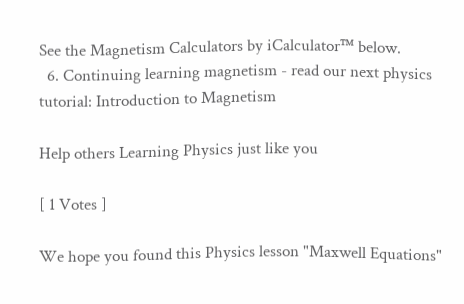See the Magnetism Calculators by iCalculator™ below.
  6. Continuing learning magnetism - read our next physics tutorial: Introduction to Magnetism

Help others Learning Physics just like you

[ 1 Votes ]

We hope you found this Physics lesson "Maxwell Equations"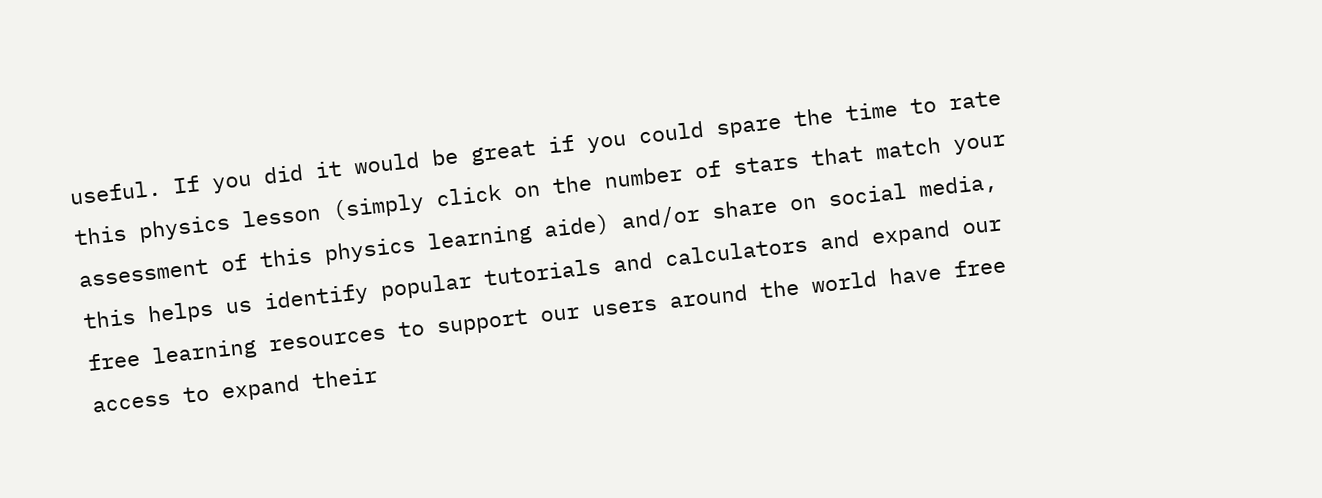useful. If you did it would be great if you could spare the time to rate this physics lesson (simply click on the number of stars that match your assessment of this physics learning aide) and/or share on social media, this helps us identify popular tutorials and calculators and expand our free learning resources to support our users around the world have free access to expand their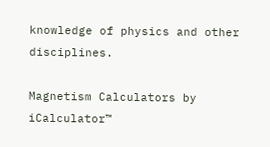knowledge of physics and other disciplines.

Magnetism Calculators by iCalculator™